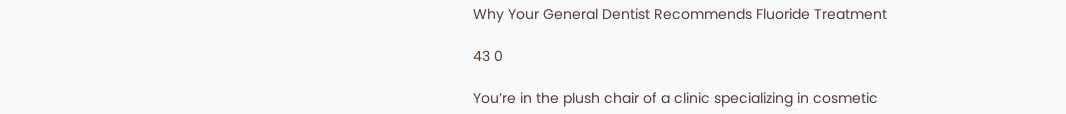Why Your General Dentist Recommends Fluoride Treatment

43 0

You’re in the plush chair of a clinic specializing in cosmetic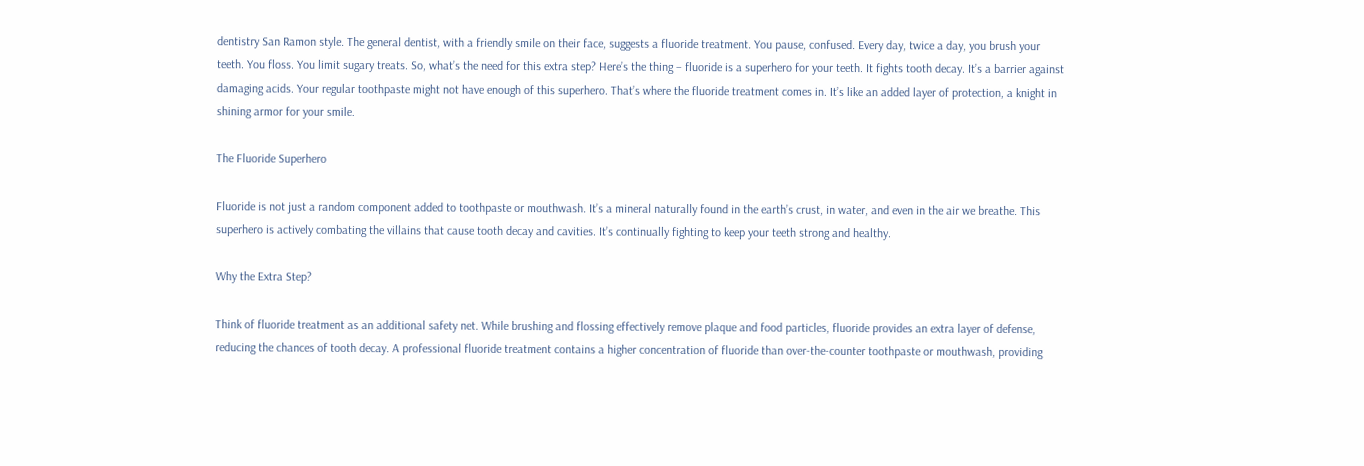dentistry San Ramon style. The general dentist, with a friendly smile on their face, suggests a fluoride treatment. You pause, confused. Every day, twice a day, you brush your teeth. You floss. You limit sugary treats. So, what’s the need for this extra step? Here’s the thing – fluoride is a superhero for your teeth. It fights tooth decay. It’s a barrier against damaging acids. Your regular toothpaste might not have enough of this superhero. That’s where the fluoride treatment comes in. It’s like an added layer of protection, a knight in shining armor for your smile.

The Fluoride Superhero

Fluoride is not just a random component added to toothpaste or mouthwash. It’s a mineral naturally found in the earth’s crust, in water, and even in the air we breathe. This superhero is actively combating the villains that cause tooth decay and cavities. It’s continually fighting to keep your teeth strong and healthy.

Why the Extra Step?

Think of fluoride treatment as an additional safety net. While brushing and flossing effectively remove plaque and food particles, fluoride provides an extra layer of defense, reducing the chances of tooth decay. A professional fluoride treatment contains a higher concentration of fluoride than over-the-counter toothpaste or mouthwash, providing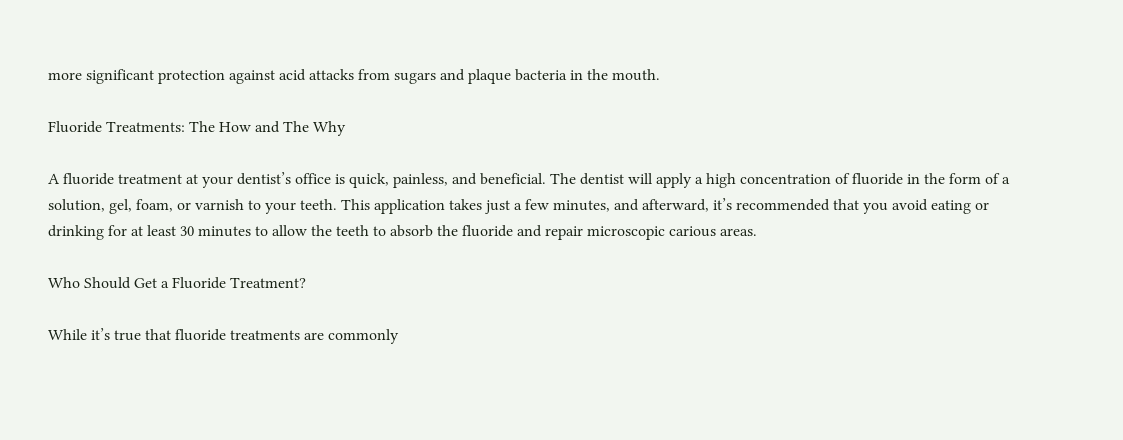more significant protection against acid attacks from sugars and plaque bacteria in the mouth.

Fluoride Treatments: The How and The Why

A fluoride treatment at your dentist’s office is quick, painless, and beneficial. The dentist will apply a high concentration of fluoride in the form of a solution, gel, foam, or varnish to your teeth. This application takes just a few minutes, and afterward, it’s recommended that you avoid eating or drinking for at least 30 minutes to allow the teeth to absorb the fluoride and repair microscopic carious areas.

Who Should Get a Fluoride Treatment?

While it’s true that fluoride treatments are commonly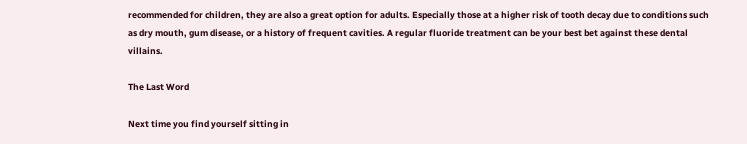recommended for children, they are also a great option for adults. Especially those at a higher risk of tooth decay due to conditions such as dry mouth, gum disease, or a history of frequent cavities. A regular fluoride treatment can be your best bet against these dental villains.

The Last Word

Next time you find yourself sitting in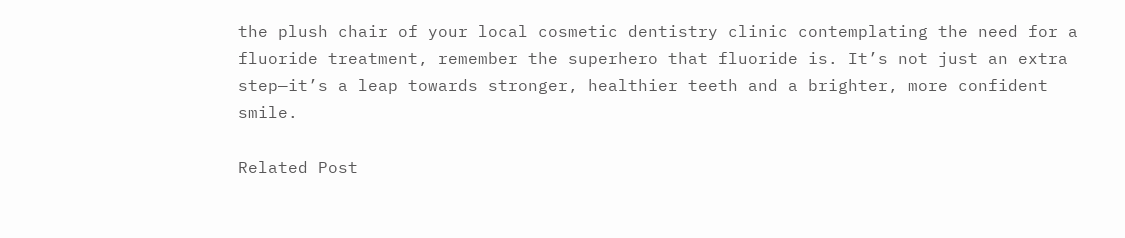the plush chair of your local cosmetic dentistry clinic contemplating the need for a fluoride treatment, remember the superhero that fluoride is. It’s not just an extra step—it’s a leap towards stronger, healthier teeth and a brighter, more confident smile.

Related Post